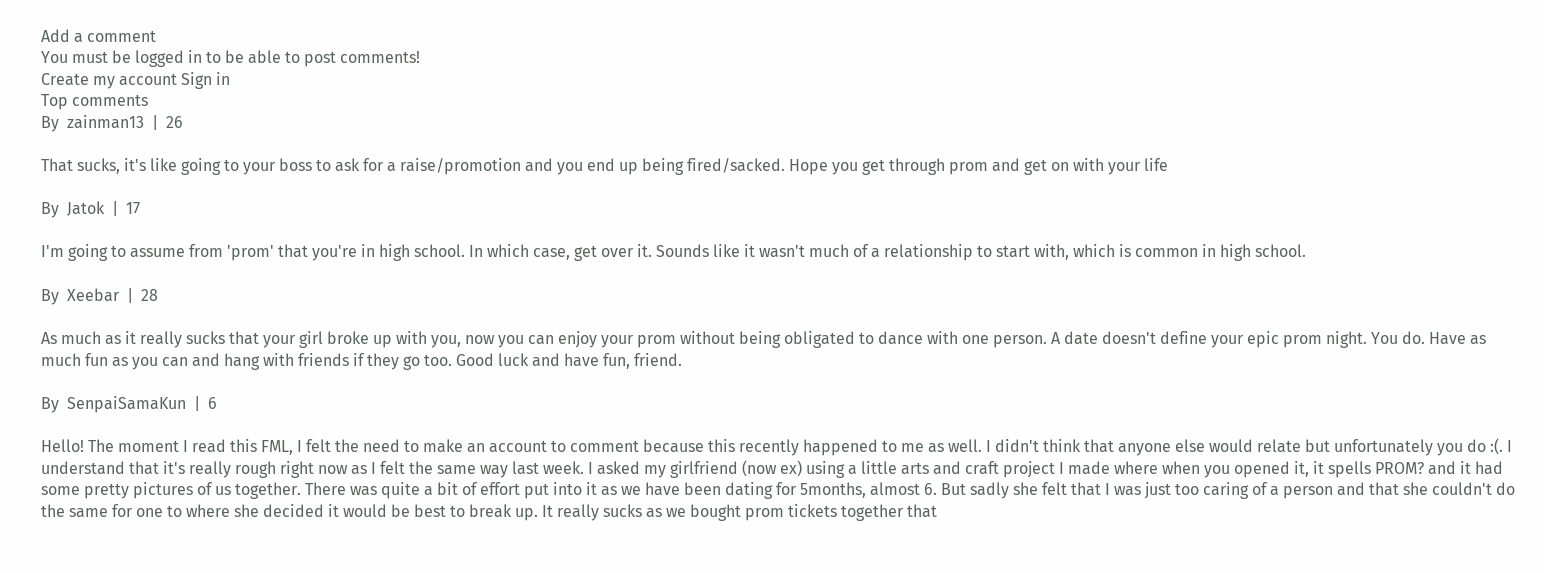Add a comment
You must be logged in to be able to post comments!
Create my account Sign in
Top comments
By  zainman13  |  26

That sucks, it's like going to your boss to ask for a raise/promotion and you end up being fired/sacked. Hope you get through prom and get on with your life

By  Jatok  |  17

I'm going to assume from 'prom' that you're in high school. In which case, get over it. Sounds like it wasn't much of a relationship to start with, which is common in high school.

By  Xeebar  |  28

As much as it really sucks that your girl broke up with you, now you can enjoy your prom without being obligated to dance with one person. A date doesn't define your epic prom night. You do. Have as much fun as you can and hang with friends if they go too. Good luck and have fun, friend.

By  SenpaiSamaKun  |  6

Hello! The moment I read this FML, I felt the need to make an account to comment because this recently happened to me as well. I didn't think that anyone else would relate but unfortunately you do :(. I understand that it's really rough right now as I felt the same way last week. I asked my girlfriend (now ex) using a little arts and craft project I made where when you opened it, it spells PROM? and it had some pretty pictures of us together. There was quite a bit of effort put into it as we have been dating for 5months, almost 6. But sadly she felt that I was just too caring of a person and that she couldn't do the same for one to where she decided it would be best to break up. It really sucks as we bought prom tickets together that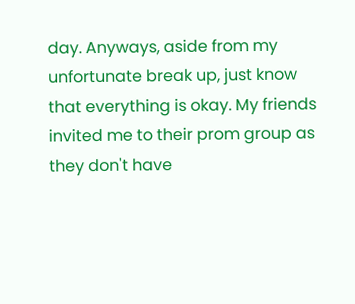day. Anyways, aside from my unfortunate break up, just know that everything is okay. My friends invited me to their prom group as they don't have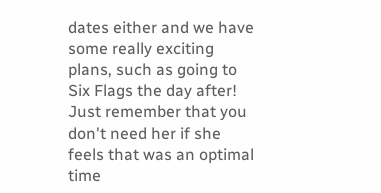dates either and we have some really exciting plans, such as going to Six Flags the day after! Just remember that you don't need her if she feels that was an optimal time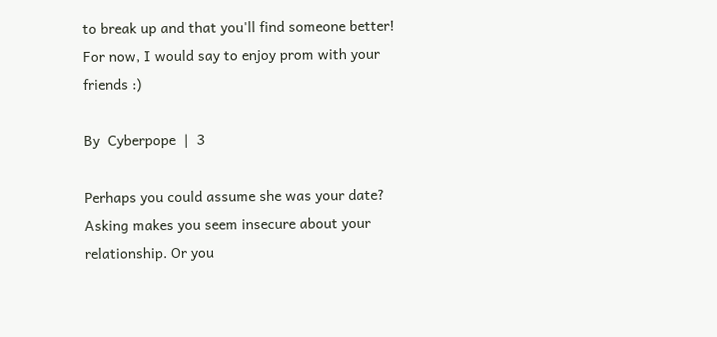to break up and that you'll find someone better! For now, I would say to enjoy prom with your friends :)

By  Cyberpope  |  3

Perhaps you could assume she was your date? Asking makes you seem insecure about your relationship. Or you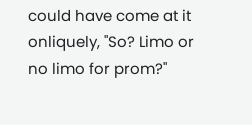could have come at it onliquely, "So? Limo or no limo for prom?"